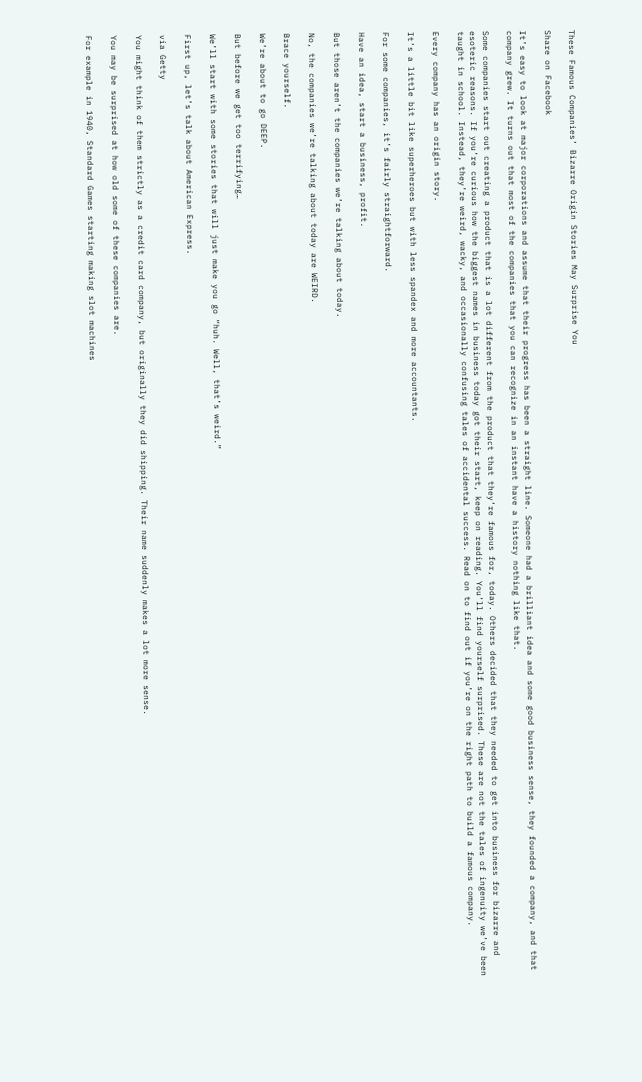These Famous Companies’ Bizarre Origin Stories May Surprise You

Share on Facebook

It’s easy to look at major corporations and assume that their progress has been a straight line. Someone had a brilliant idea and some good business sense, they founded a company, and that company grew. It turns out that most of the companies that you can recognize in an instant have a history nothing like that.

Some companies start out creating a product that is a lot different from the product that they’re famous for, today. Others decided that they needed to get into business for bizarre and esoteric reasons. If you’re curious how the biggest names in business today got their start, keep on reading. You’ll find yourself surprised. These are not the tales of ingenuity we’ve been taught in school. Instead, they’re weird, wacky, and occasionally confusing tales of accidental success. Read on to find out if you’re on the right path to build a famous company.

Every company has an origin story.

It’s a little bit like superheroes but with less spandex and more accountants.

For some companies, it’s fairly straightforward.

Have an idea, start a business, profit.

But those aren’t the companies we’re talking about today.

No, the companies we’re talking about today are WEIRD.

Brace yourself.

We’re about to go DEEP.

But before we get too terrifying…

We’ll start with some stories that will just make you go “huh. Well, that’s weird.”

First up, let’s talk about American Express.

via Getty

You might think of them strictly as a credit card company, but originally they did shipping. Their name suddenly makes a lot more sense.

You may be surprised at how old some of these companies are.

For example in 1940, Standard Games starting making slot machines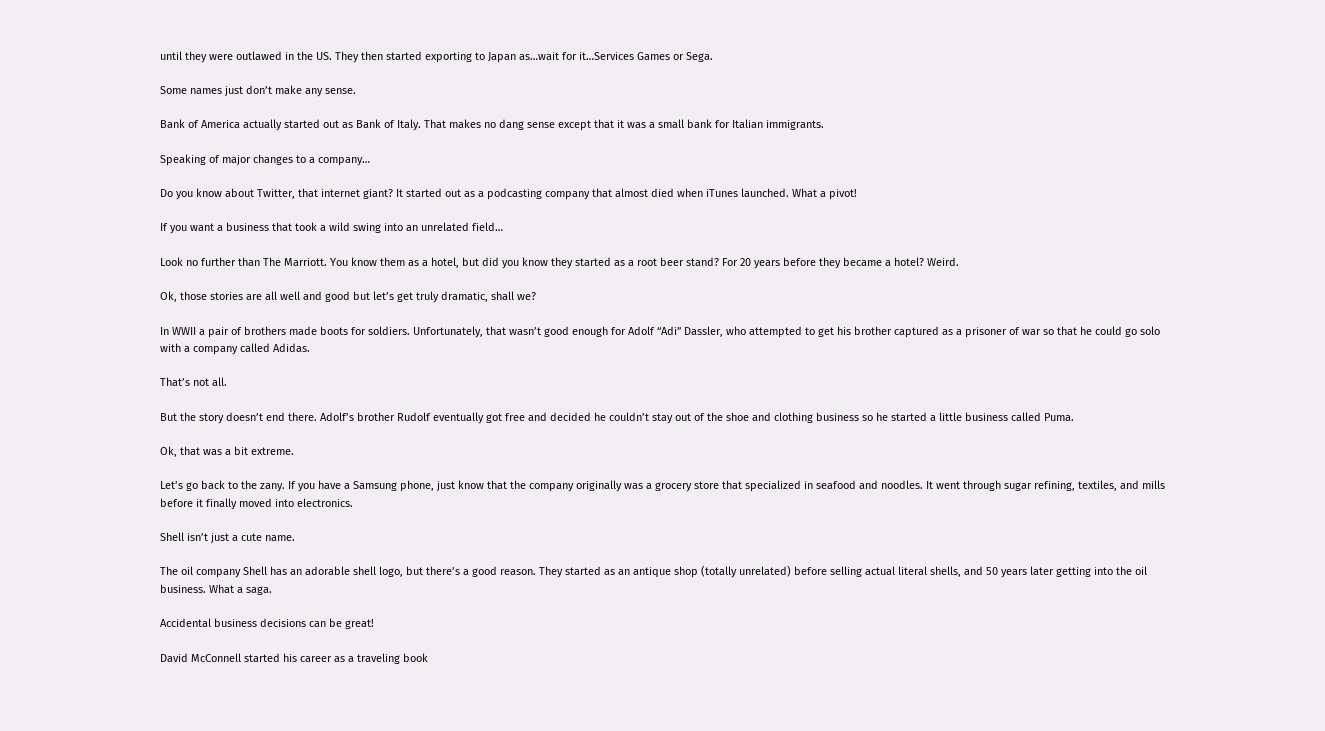until they were outlawed in the US. They then started exporting to Japan as…wait for it…Services Games or Sega.

Some names just don’t make any sense.

Bank of America actually started out as Bank of Italy. That makes no dang sense except that it was a small bank for Italian immigrants.

Speaking of major changes to a company…

Do you know about Twitter, that internet giant? It started out as a podcasting company that almost died when iTunes launched. What a pivot!

If you want a business that took a wild swing into an unrelated field…

Look no further than The Marriott. You know them as a hotel, but did you know they started as a root beer stand? For 20 years before they became a hotel? Weird.

Ok, those stories are all well and good but let’s get truly dramatic, shall we?

In WWII a pair of brothers made boots for soldiers. Unfortunately, that wasn’t good enough for Adolf “Adi” Dassler, who attempted to get his brother captured as a prisoner of war so that he could go solo with a company called Adidas.

That’s not all.

But the story doesn’t end there. Adolf’s brother Rudolf eventually got free and decided he couldn’t stay out of the shoe and clothing business so he started a little business called Puma.

Ok, that was a bit extreme.

Let’s go back to the zany. If you have a Samsung phone, just know that the company originally was a grocery store that specialized in seafood and noodles. It went through sugar refining, textiles, and mills before it finally moved into electronics.

Shell isn’t just a cute name.

The oil company Shell has an adorable shell logo, but there’s a good reason. They started as an antique shop (totally unrelated) before selling actual literal shells, and 50 years later getting into the oil business. What a saga.

Accidental business decisions can be great!

David McConnell started his career as a traveling book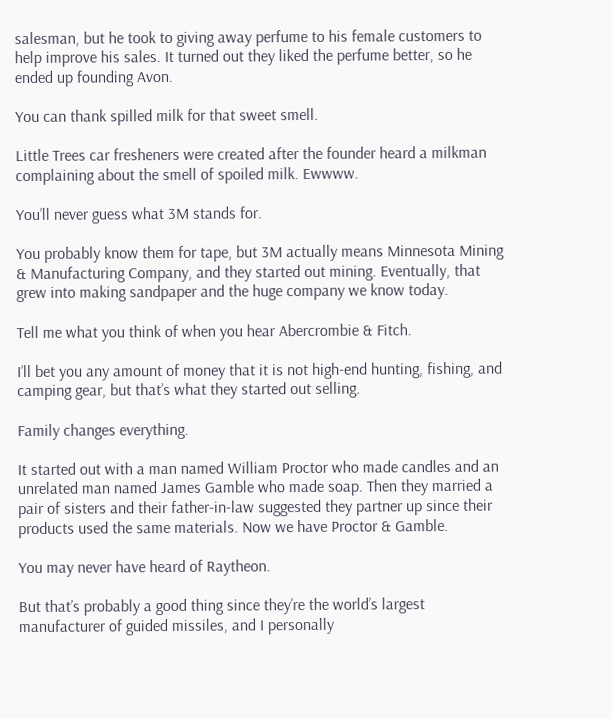salesman, but he took to giving away perfume to his female customers to help improve his sales. It turned out they liked the perfume better, so he ended up founding Avon.

You can thank spilled milk for that sweet smell.

Little Trees car fresheners were created after the founder heard a milkman complaining about the smell of spoiled milk. Ewwww.

You’ll never guess what 3M stands for.

You probably know them for tape, but 3M actually means Minnesota Mining & Manufacturing Company, and they started out mining. Eventually, that grew into making sandpaper and the huge company we know today.

Tell me what you think of when you hear Abercrombie & Fitch.

I’ll bet you any amount of money that it is not high-end hunting, fishing, and camping gear, but that’s what they started out selling.

Family changes everything.

It started out with a man named William Proctor who made candles and an unrelated man named James Gamble who made soap. Then they married a pair of sisters and their father-in-law suggested they partner up since their products used the same materials. Now we have Proctor & Gamble.

You may never have heard of Raytheon.

But that’s probably a good thing since they’re the world’s largest manufacturer of guided missiles, and I personally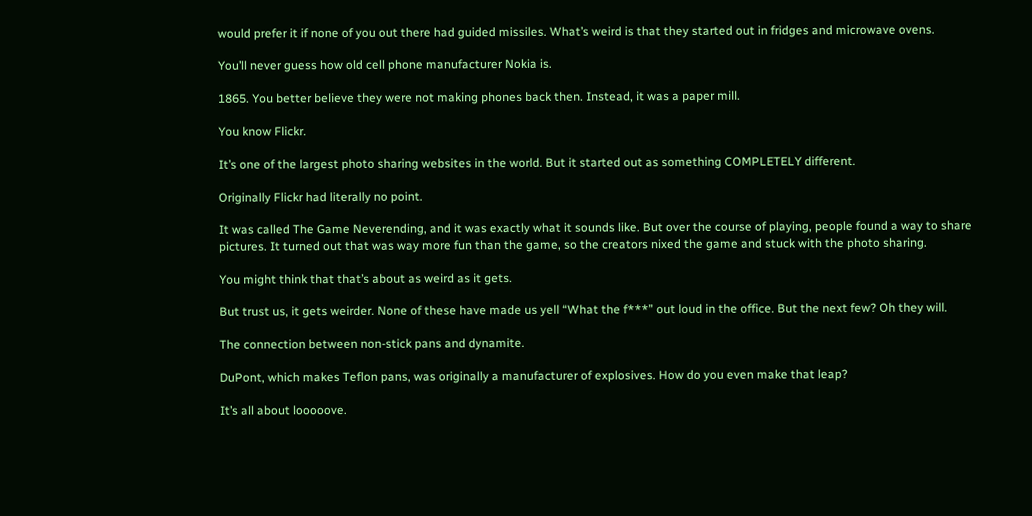would prefer it if none of you out there had guided missiles. What’s weird is that they started out in fridges and microwave ovens.

You’ll never guess how old cell phone manufacturer Nokia is.

1865. You better believe they were not making phones back then. Instead, it was a paper mill.

You know Flickr.

It’s one of the largest photo sharing websites in the world. But it started out as something COMPLETELY different.

Originally Flickr had literally no point.

It was called The Game Neverending, and it was exactly what it sounds like. But over the course of playing, people found a way to share pictures. It turned out that was way more fun than the game, so the creators nixed the game and stuck with the photo sharing.

You might think that that’s about as weird as it gets.

But trust us, it gets weirder. None of these have made us yell “What the f***” out loud in the office. But the next few? Oh they will.

The connection between non-stick pans and dynamite.

DuPont, which makes Teflon pans, was originally a manufacturer of explosives. How do you even make that leap?

It’s all about looooove.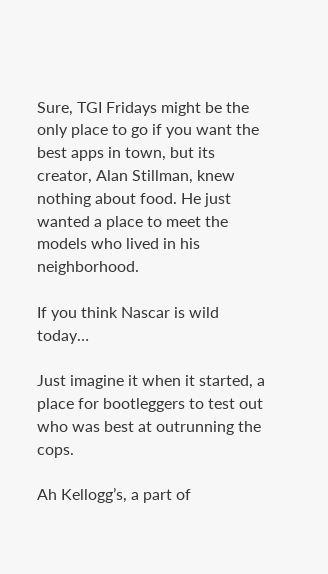Sure, TGI Fridays might be the only place to go if you want the best apps in town, but its creator, Alan Stillman, knew nothing about food. He just wanted a place to meet the models who lived in his neighborhood.

If you think Nascar is wild today…

Just imagine it when it started, a place for bootleggers to test out who was best at outrunning the cops.

Ah Kellogg’s, a part of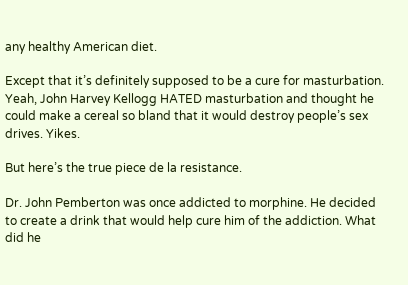any healthy American diet.

Except that it’s definitely supposed to be a cure for masturbation. Yeah, John Harvey Kellogg HATED masturbation and thought he could make a cereal so bland that it would destroy people’s sex drives. Yikes.

But here’s the true piece de la resistance.

Dr. John Pemberton was once addicted to morphine. He decided to create a drink that would help cure him of the addiction. What did he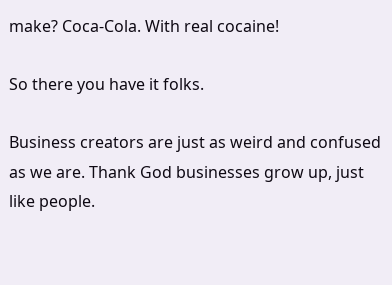make? Coca-Cola. With real cocaine!

So there you have it folks.

Business creators are just as weird and confused as we are. Thank God businesses grow up, just like people.